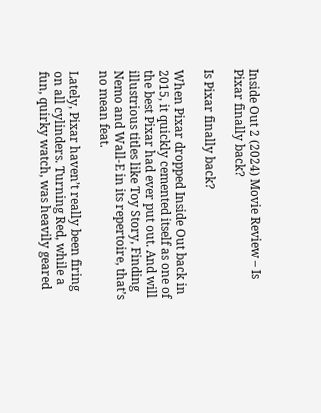Inside Out 2 (2024) Movie Review – Is Pixar finally back?

Is Pixar finally back?

When Pixar dropped Inside Out back in 2015, it quickly cemented itself as one of the best Pixar had ever put out. And will illustrious titles like Toy Story, Finding Nemo and Wall-E in its repertoire, that’s no mean feat.

Lately, Pixar haven’t really been firing on all cylinders. Turning Red, while a fun, quirky watch, was heavily geared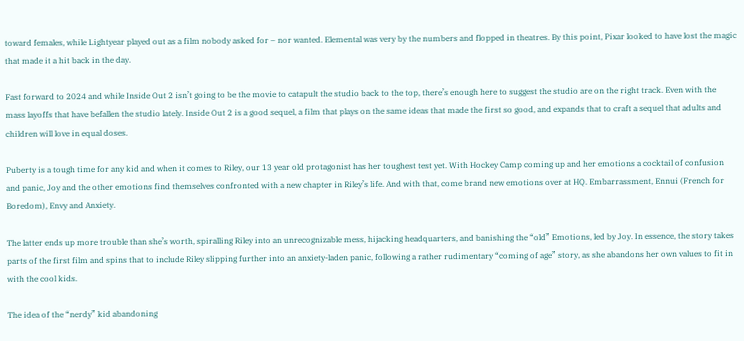toward females, while Lightyear played out as a film nobody asked for – nor wanted. Elemental was very by the numbers and flopped in theatres. By this point, Pixar looked to have lost the magic that made it a hit back in the day.

Fast forward to 2024 and while Inside Out 2 isn’t going to be the movie to catapult the studio back to the top, there’s enough here to suggest the studio are on the right track. Even with the mass layoffs that have befallen the studio lately. Inside Out 2 is a good sequel, a film that plays on the same ideas that made the first so good, and expands that to craft a sequel that adults and children will love in equal doses.

Puberty is a tough time for any kid and when it comes to Riley, our 13 year old protagonist has her toughest test yet. With Hockey Camp coming up and her emotions a cocktail of confusion and panic, Joy and the other emotions find themselves confronted with a new chapter in Riley’s life. And with that, come brand new emotions over at HQ. Embarrassment, Ennui (French for Boredom), Envy and Anxiety.

The latter ends up more trouble than she’s worth, spiralling Riley into an unrecognizable mess, hijacking headquarters, and banishing the “old” Emotions, led by Joy. In essence, the story takes parts of the first film and spins that to include Riley slipping further into an anxiety-laden panic, following a rather rudimentary “coming of age” story, as she abandons her own values to fit in with the cool kids.

The idea of the “nerdy” kid abandoning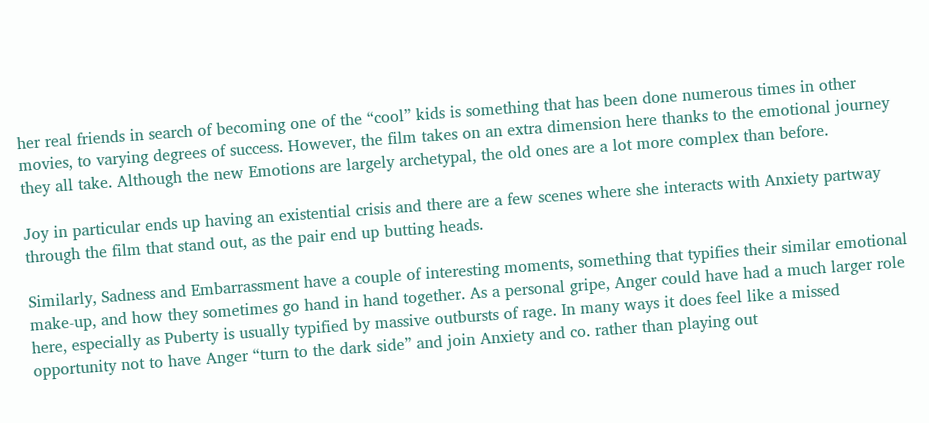her real friends in search of becoming one of the “cool” kids is something that has been done numerous times in other movies, to varying degrees of success. However, the film takes on an extra dimension here thanks to the emotional journey they all take. Although the new Emotions are largely archetypal, the old ones are a lot more complex than before.

Joy in particular ends up having an existential crisis and there are a few scenes where she interacts with Anxiety partway through the film that stand out, as the pair end up butting heads.

Similarly, Sadness and Embarrassment have a couple of interesting moments, something that typifies their similar emotional make-up, and how they sometimes go hand in hand together. As a personal gripe, Anger could have had a much larger role here, especially as Puberty is usually typified by massive outbursts of rage. In many ways it does feel like a missed opportunity not to have Anger “turn to the dark side” and join Anxiety and co. rather than playing out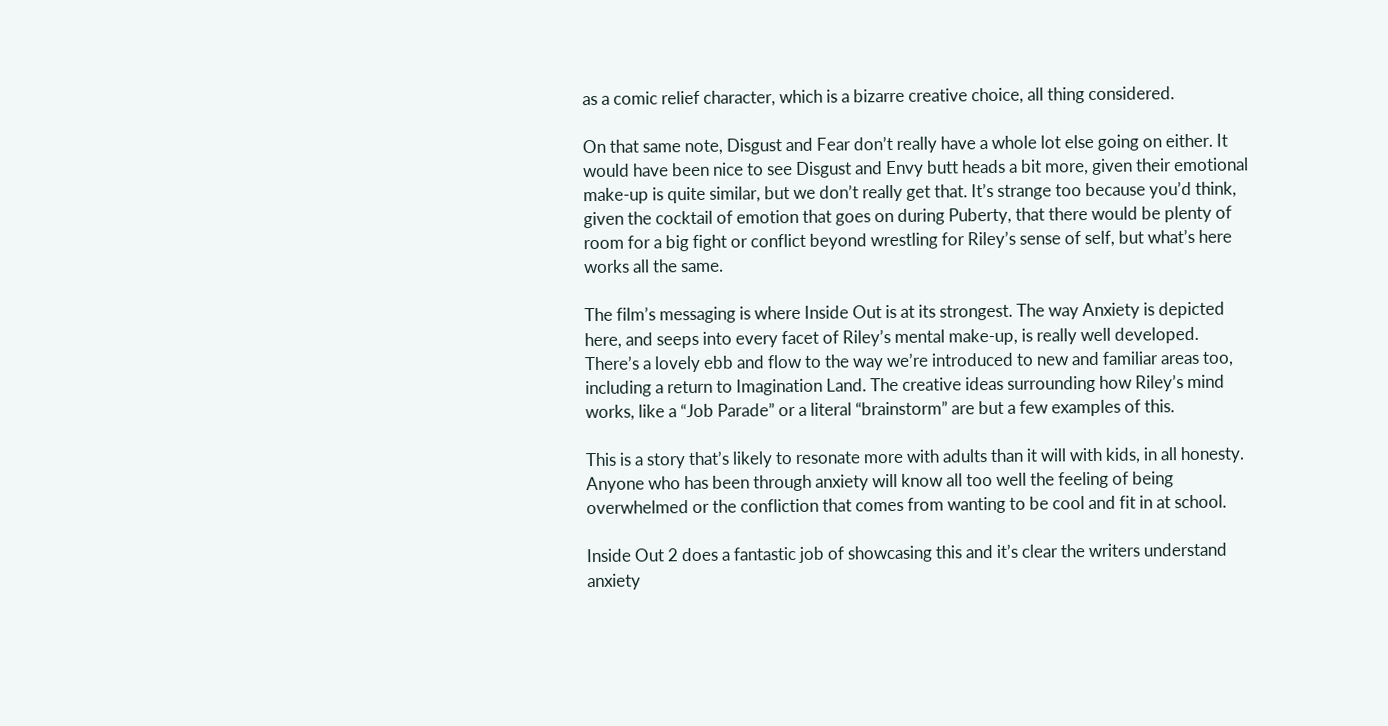as a comic relief character, which is a bizarre creative choice, all thing considered.

On that same note, Disgust and Fear don’t really have a whole lot else going on either. It would have been nice to see Disgust and Envy butt heads a bit more, given their emotional make-up is quite similar, but we don’t really get that. It’s strange too because you’d think, given the cocktail of emotion that goes on during Puberty, that there would be plenty of room for a big fight or conflict beyond wrestling for Riley’s sense of self, but what’s here works all the same.

The film’s messaging is where Inside Out is at its strongest. The way Anxiety is depicted here, and seeps into every facet of Riley’s mental make-up, is really well developed. There’s a lovely ebb and flow to the way we’re introduced to new and familiar areas too, including a return to Imagination Land. The creative ideas surrounding how Riley’s mind works, like a “Job Parade” or a literal “brainstorm” are but a few examples of this.

This is a story that’s likely to resonate more with adults than it will with kids, in all honesty. Anyone who has been through anxiety will know all too well the feeling of being overwhelmed or the confliction that comes from wanting to be cool and fit in at school.

Inside Out 2 does a fantastic job of showcasing this and it’s clear the writers understand anxiety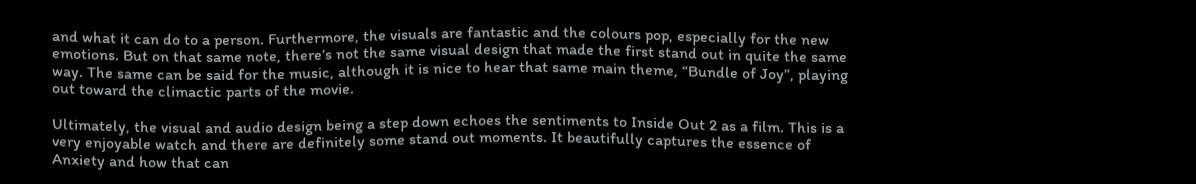and what it can do to a person. Furthermore, the visuals are fantastic and the colours pop, especially for the new emotions. But on that same note, there’s not the same visual design that made the first stand out in quite the same way. The same can be said for the music, although it is nice to hear that same main theme, “Bundle of Joy”, playing out toward the climactic parts of the movie.

Ultimately, the visual and audio design being a step down echoes the sentiments to Inside Out 2 as a film. This is a very enjoyable watch and there are definitely some stand out moments. It beautifully captures the essence of Anxiety and how that can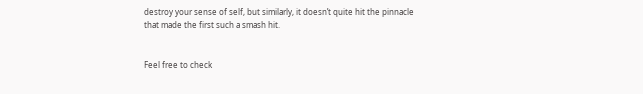destroy your sense of self, but similarly, it doesn’t quite hit the pinnacle that made the first such a smash hit.


Feel free to check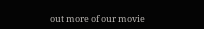out more of our movie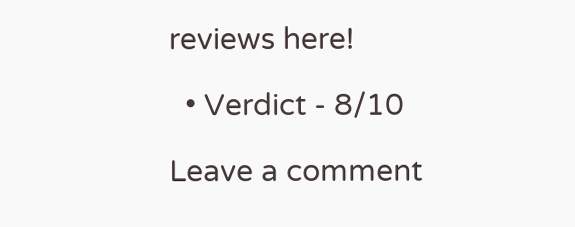reviews here!

  • Verdict - 8/10

Leave a comment